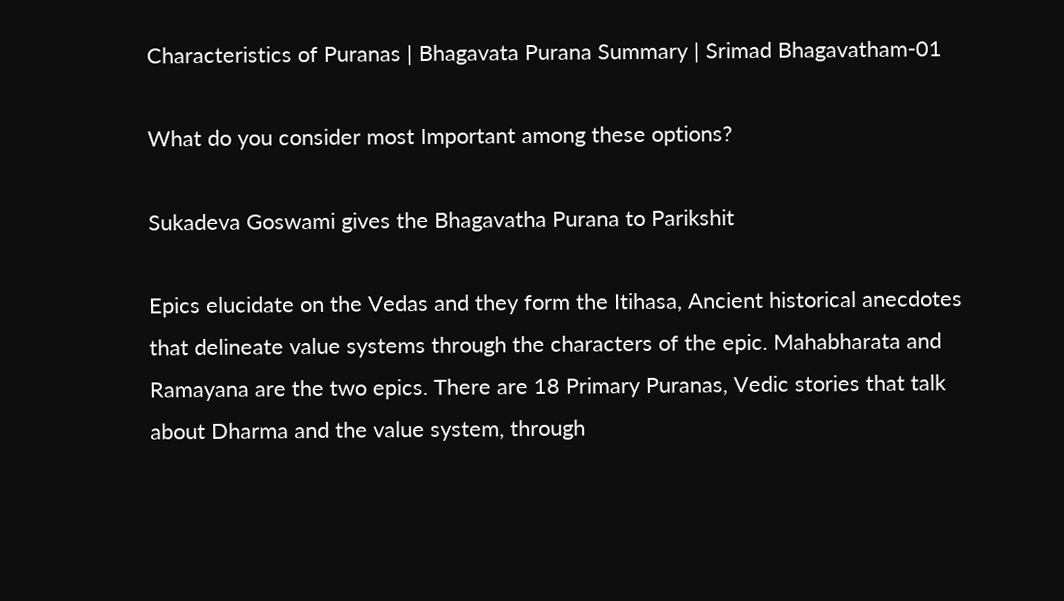Characteristics of Puranas | Bhagavata Purana Summary | Srimad Bhagavatham-01

What do you consider most Important among these options?

Sukadeva Goswami gives the Bhagavatha Purana to Parikshit

Epics elucidate on the Vedas and they form the Itihasa, Ancient historical anecdotes that delineate value systems through the characters of the epic. Mahabharata and Ramayana are the two epics. There are 18 Primary Puranas, Vedic stories that talk about Dharma and the value system, through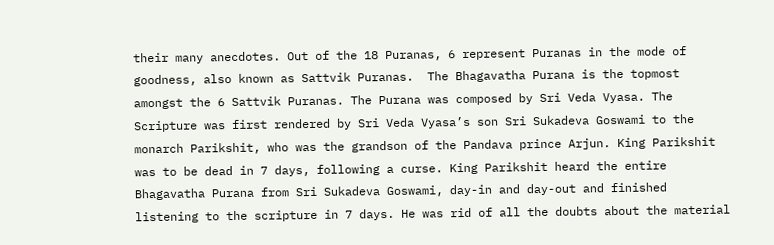their many anecdotes. Out of the 18 Puranas, 6 represent Puranas in the mode of goodness, also known as Sattvik Puranas.  The Bhagavatha Purana is the topmost amongst the 6 Sattvik Puranas. The Purana was composed by Sri Veda Vyasa. The Scripture was first rendered by Sri Veda Vyasa’s son Sri Sukadeva Goswami to the monarch Parikshit, who was the grandson of the Pandava prince Arjun. King Parikshit was to be dead in 7 days, following a curse. King Parikshit heard the entire Bhagavatha Purana from Sri Sukadeva Goswami, day-in and day-out and finished listening to the scripture in 7 days. He was rid of all the doubts about the material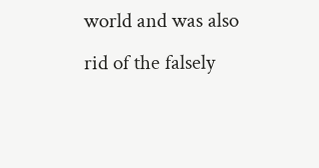world and was also rid of the falsely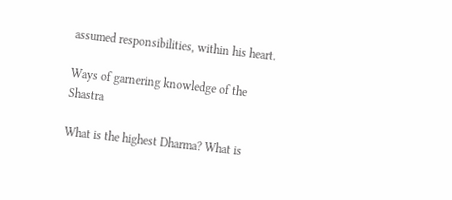assumed responsibilities, within his heart.

Ways of garnering knowledge of the Shastra

What is the highest Dharma? What is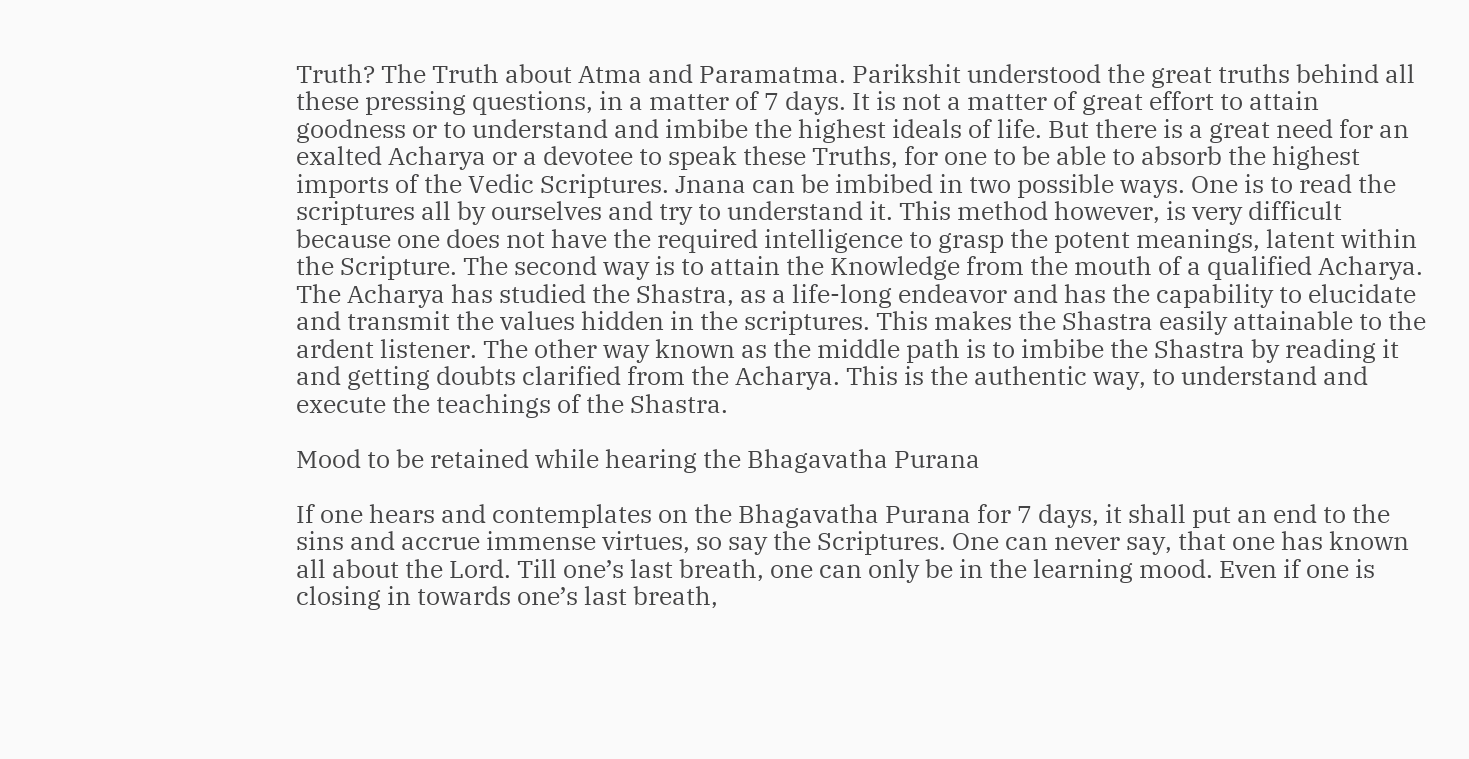Truth? The Truth about Atma and Paramatma. Parikshit understood the great truths behind all these pressing questions, in a matter of 7 days. It is not a matter of great effort to attain goodness or to understand and imbibe the highest ideals of life. But there is a great need for an exalted Acharya or a devotee to speak these Truths, for one to be able to absorb the highest imports of the Vedic Scriptures. Jnana can be imbibed in two possible ways. One is to read the scriptures all by ourselves and try to understand it. This method however, is very difficult because one does not have the required intelligence to grasp the potent meanings, latent within the Scripture. The second way is to attain the Knowledge from the mouth of a qualified Acharya. The Acharya has studied the Shastra, as a life-long endeavor and has the capability to elucidate and transmit the values hidden in the scriptures. This makes the Shastra easily attainable to the ardent listener. The other way known as the middle path is to imbibe the Shastra by reading it and getting doubts clarified from the Acharya. This is the authentic way, to understand and execute the teachings of the Shastra.

Mood to be retained while hearing the Bhagavatha Purana

If one hears and contemplates on the Bhagavatha Purana for 7 days, it shall put an end to the sins and accrue immense virtues, so say the Scriptures. One can never say, that one has known all about the Lord. Till one’s last breath, one can only be in the learning mood. Even if one is closing in towards one’s last breath,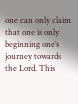one can only claim that one is only beginning one’s journey towards the Lord. This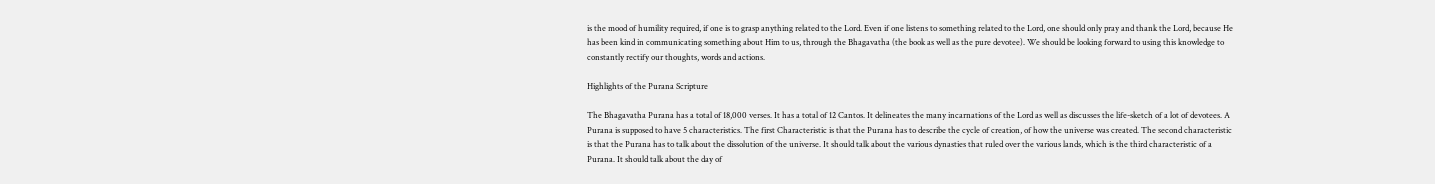is the mood of humility required, if one is to grasp anything related to the Lord. Even if one listens to something related to the Lord, one should only pray and thank the Lord, because He has been kind in communicating something about Him to us, through the Bhagavatha (the book as well as the pure devotee). We should be looking forward to using this knowledge to constantly rectify our thoughts, words and actions.

Highlights of the Purana Scripture

The Bhagavatha Purana has a total of 18,000 verses. It has a total of 12 Cantos. It delineates the many incarnations of the Lord as well as discusses the life-sketch of a lot of devotees. A Purana is supposed to have 5 characteristics. The first Characteristic is that the Purana has to describe the cycle of creation, of how the universe was created. The second characteristic is that the Purana has to talk about the dissolution of the universe. It should talk about the various dynasties that ruled over the various lands, which is the third characteristic of a Purana. It should talk about the day of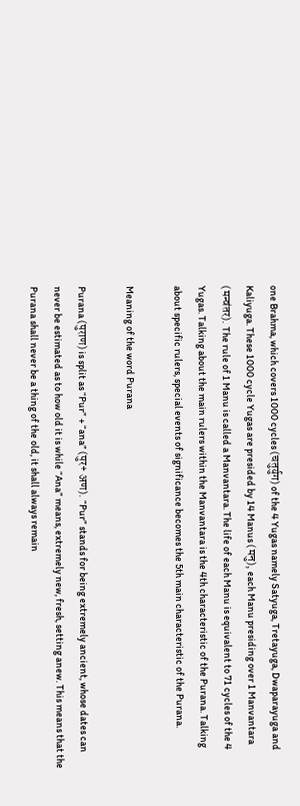one Brahma, which covers 1000 cycles (चतुर्युग) of the 4 Yugas namely Satyuga, Tretayuga, Dwaparayuga and Kaliyuga. These 1000 cycle Yugas are presided by 14 Manus (मनु), each Manu presiding over 1 Manvantara (मन्वंतर). The rule of 1 Manu is called a Manvantara. The life of each Manu is equivalent to 71 cycles of the 4 Yugas. Talking about the main rulers within the Manvantara is the 4th characteristic of the Purana. Talking about specific rulers, special events of significance becomes the 5th main characteristic of the Purana.

Meaning of the word Purana

Purana (पुराण) is split as “Pur” + “ana” (पुर+ अण). “Pur” stands for being extremely ancient, whose dates can never be estimated as to how old it is while “Ana” means, extremely new, fresh, setting anew. This means that the Purana shall never be a thing of the old, it shall always remain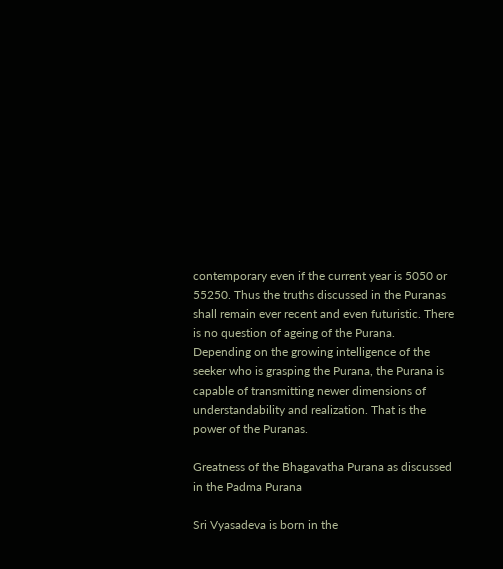contemporary even if the current year is 5050 or 55250. Thus the truths discussed in the Puranas shall remain ever recent and even futuristic. There is no question of ageing of the Purana. Depending on the growing intelligence of the seeker who is grasping the Purana, the Purana is capable of transmitting newer dimensions of understandability and realization. That is the power of the Puranas.

Greatness of the Bhagavatha Purana as discussed in the Padma Purana

Sri Vyasadeva is born in the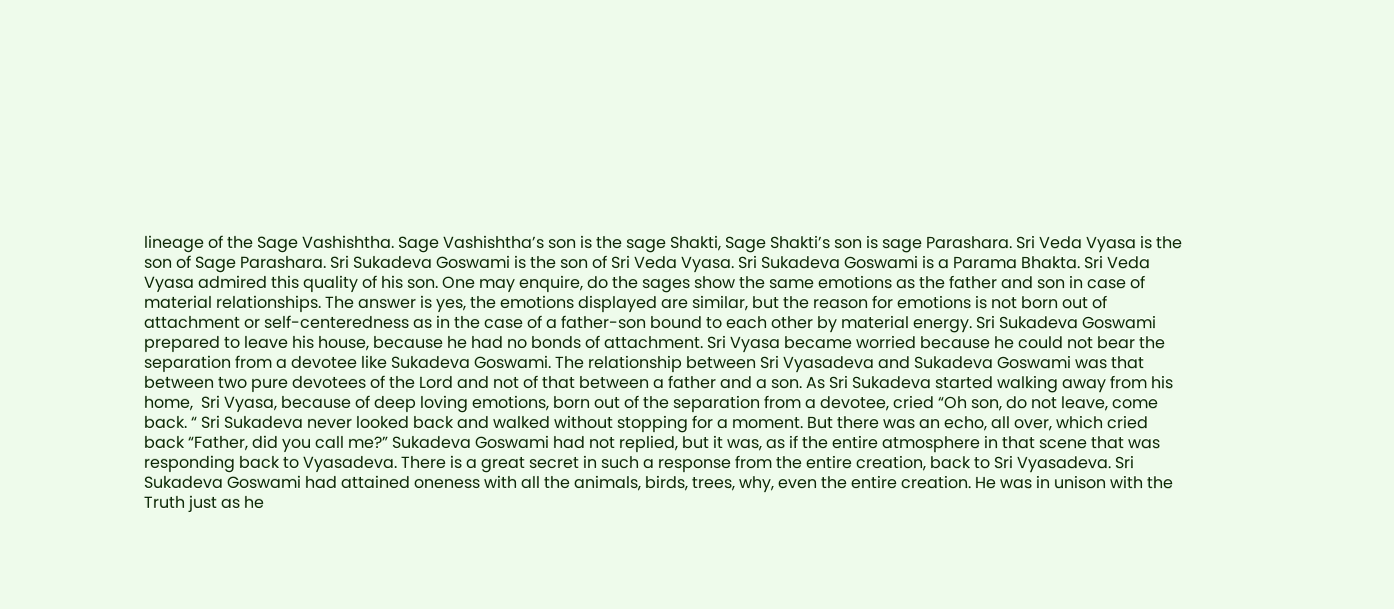lineage of the Sage Vashishtha. Sage Vashishtha’s son is the sage Shakti, Sage Shakti’s son is sage Parashara. Sri Veda Vyasa is the son of Sage Parashara. Sri Sukadeva Goswami is the son of Sri Veda Vyasa. Sri Sukadeva Goswami is a Parama Bhakta. Sri Veda Vyasa admired this quality of his son. One may enquire, do the sages show the same emotions as the father and son in case of material relationships. The answer is yes, the emotions displayed are similar, but the reason for emotions is not born out of attachment or self-centeredness as in the case of a father-son bound to each other by material energy. Sri Sukadeva Goswami prepared to leave his house, because he had no bonds of attachment. Sri Vyasa became worried because he could not bear the separation from a devotee like Sukadeva Goswami. The relationship between Sri Vyasadeva and Sukadeva Goswami was that between two pure devotees of the Lord and not of that between a father and a son. As Sri Sukadeva started walking away from his home,  Sri Vyasa, because of deep loving emotions, born out of the separation from a devotee, cried “Oh son, do not leave, come back. “ Sri Sukadeva never looked back and walked without stopping for a moment. But there was an echo, all over, which cried back “Father, did you call me?” Sukadeva Goswami had not replied, but it was, as if the entire atmosphere in that scene that was responding back to Vyasadeva. There is a great secret in such a response from the entire creation, back to Sri Vyasadeva. Sri Sukadeva Goswami had attained oneness with all the animals, birds, trees, why, even the entire creation. He was in unison with the Truth just as he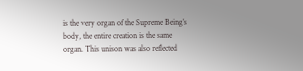is the very organ of the Supreme Being’s body, the entire creation is the same organ. This unison was also reflected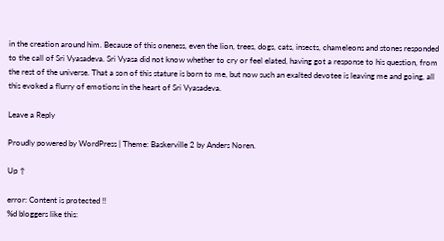in the creation around him. Because of this oneness, even the lion, trees, dogs, cats, insects, chameleons and stones responded to the call of Sri Vyasadeva. Sri Vyasa did not know whether to cry or feel elated, having got a response to his question, from the rest of the universe. That a son of this stature is born to me, but now such an exalted devotee is leaving me and going, all this evoked a flurry of emotions in the heart of Sri Vyasadeva.

Leave a Reply

Proudly powered by WordPress | Theme: Baskerville 2 by Anders Noren.

Up ↑

error: Content is protected !!
%d bloggers like this: